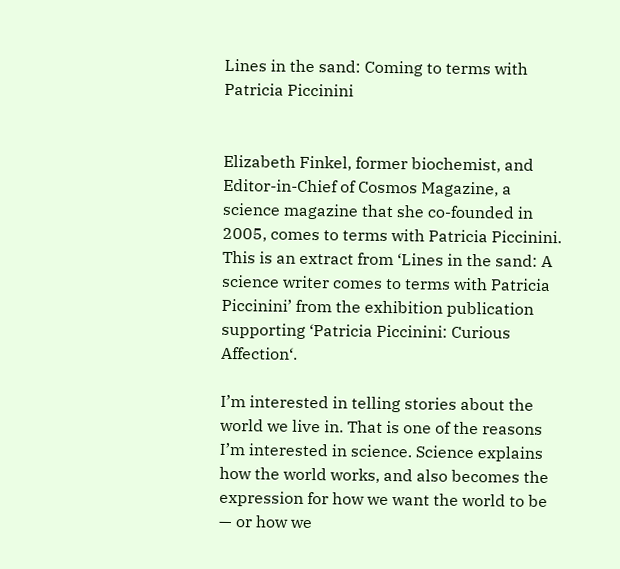Lines in the sand: Coming to terms with Patricia Piccinini


Elizabeth Finkel, former biochemist, and Editor-in-Chief of Cosmos Magazine, a science magazine that she co-founded in 2005, comes to terms with Patricia Piccinini. This is an extract from ‘Lines in the sand: A science writer comes to terms with Patricia Piccinini’ from the exhibition publication supporting ‘Patricia Piccinini: Curious Affection‘.

I’m interested in telling stories about the world we live in. That is one of the reasons I’m interested in science. Science explains how the world works, and also becomes the expression for how we want the world to be — or how we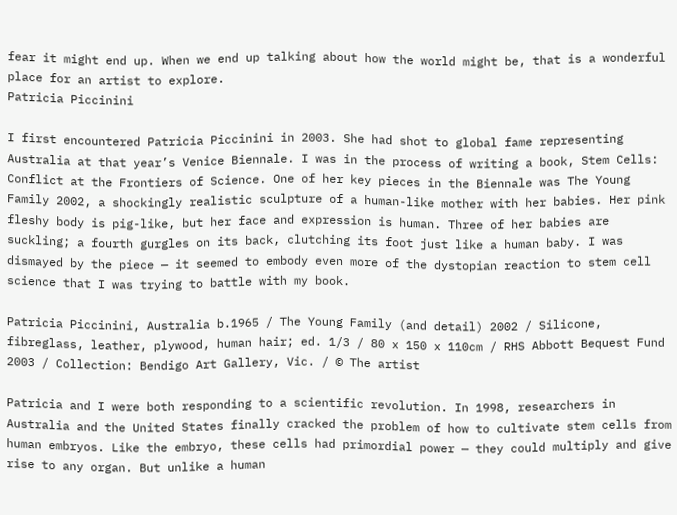fear it might end up. When we end up talking about how the world might be, that is a wonderful place for an artist to explore.
Patricia Piccinini

I first encountered Patricia Piccinini in 2003. She had shot to global fame representing Australia at that year’s Venice Biennale. I was in the process of writing a book, Stem Cells: Conflict at the Frontiers of Science. One of her key pieces in the Biennale was The Young Family 2002, a shockingly realistic sculpture of a human-like mother with her babies. Her pink fleshy body is pig-like, but her face and expression is human. Three of her babies are suckling; a fourth gurgles on its back, clutching its foot just like a human baby. I was dismayed by the piece — it seemed to embody even more of the dystopian reaction to stem cell science that I was trying to battle with my book.

Patricia Piccinini, Australia b.1965 / The Young Family (and detail) 2002 / Silicone, fibreglass, leather, plywood, human hair; ed. 1/3 / 80 x 150 x 110cm / RHS Abbott Bequest Fund 2003 / Collection: Bendigo Art Gallery, Vic. / © The artist

Patricia and I were both responding to a scientific revolution. In 1998, researchers in Australia and the United States finally cracked the problem of how to cultivate stem cells from human embryos. Like the embryo, these cells had primordial power — they could multiply and give rise to any organ. But unlike a human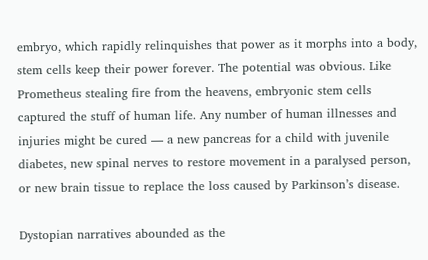embryo, which rapidly relinquishes that power as it morphs into a body, stem cells keep their power forever. The potential was obvious. Like Prometheus stealing fire from the heavens, embryonic stem cells captured the stuff of human life. Any number of human illnesses and injuries might be cured — a new pancreas for a child with juvenile diabetes, new spinal nerves to restore movement in a paralysed person, or new brain tissue to replace the loss caused by Parkinson’s disease.

Dystopian narratives abounded as the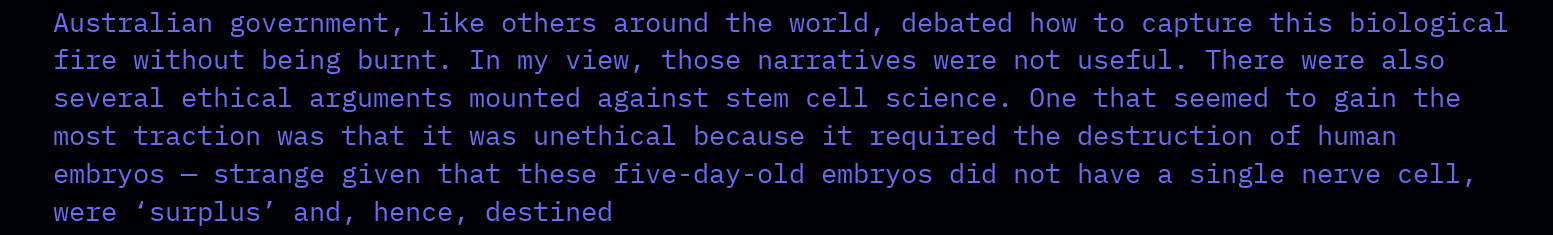Australian government, like others around the world, debated how to capture this biological fire without being burnt. In my view, those narratives were not useful. There were also several ethical arguments mounted against stem cell science. One that seemed to gain the most traction was that it was unethical because it required the destruction of human embryos — strange given that these five-day-old embryos did not have a single nerve cell, were ‘surplus’ and, hence, destined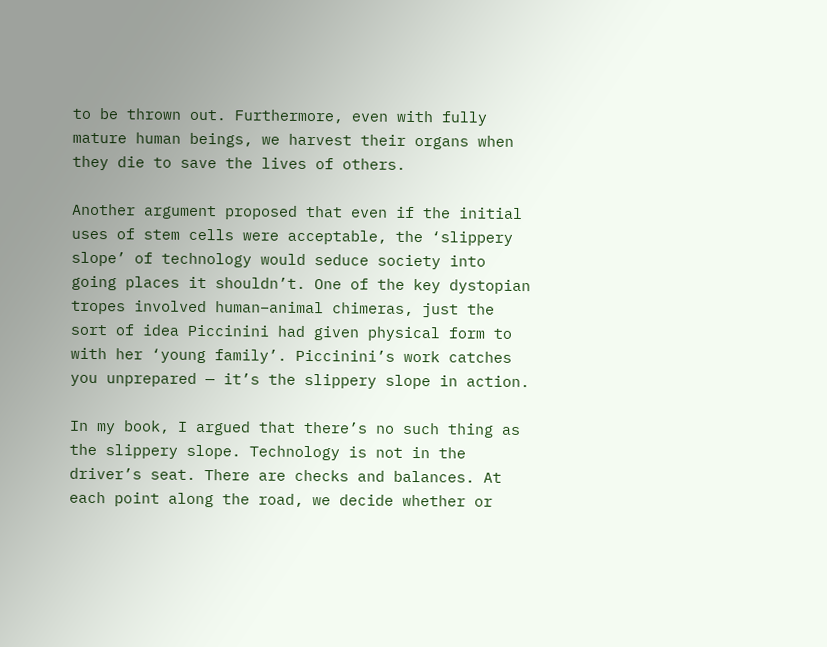to be thrown out. Furthermore, even with fully mature human beings, we harvest their organs when they die to save the lives of others.

Another argument proposed that even if the initial uses of stem cells were acceptable, the ‘slippery slope’ of technology would seduce society into going places it shouldn’t. One of the key dystopian tropes involved human–animal chimeras, just the sort of idea Piccinini had given physical form to with her ‘young family’. Piccinini’s work catches you unprepared — it’s the slippery slope in action.

In my book, I argued that there’s no such thing as the slippery slope. Technology is not in the driver’s seat. There are checks and balances. At each point along the road, we decide whether or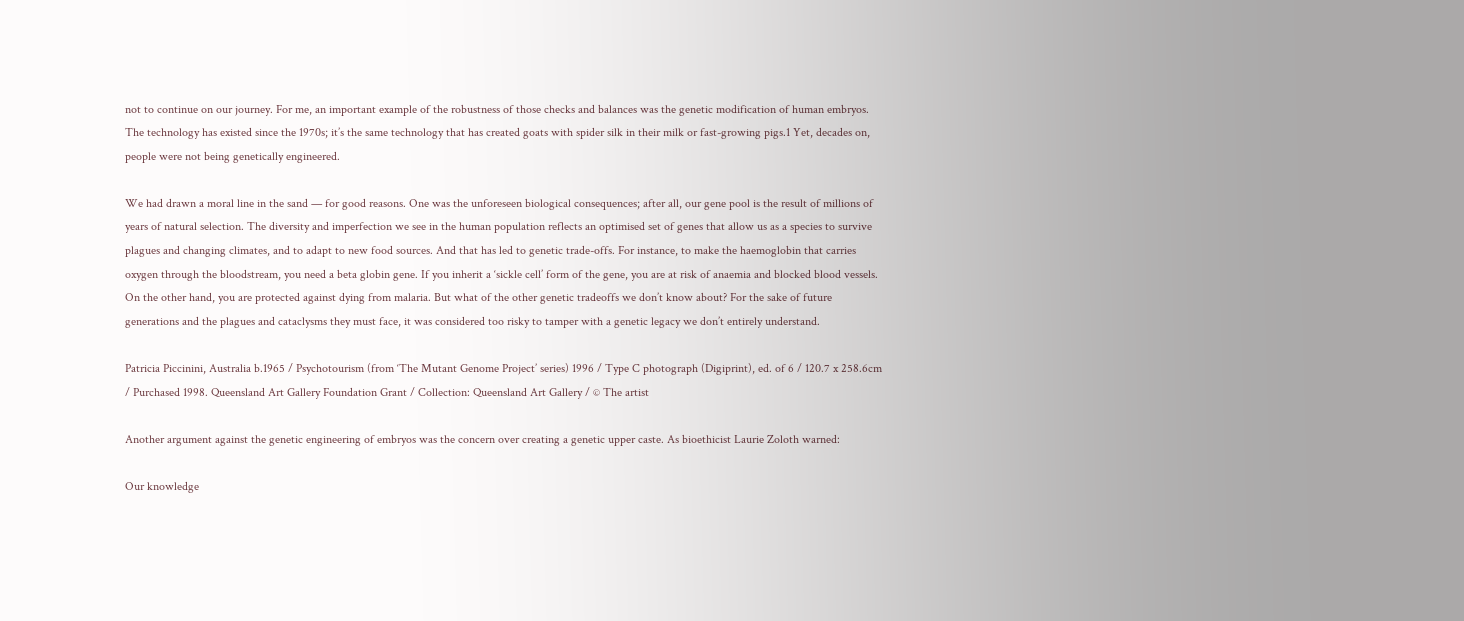not to continue on our journey. For me, an important example of the robustness of those checks and balances was the genetic modification of human embryos. The technology has existed since the 1970s; it’s the same technology that has created goats with spider silk in their milk or fast-growing pigs.1 Yet, decades on, people were not being genetically engineered.

We had drawn a moral line in the sand — for good reasons. One was the unforeseen biological consequences; after all, our gene pool is the result of millions of years of natural selection. The diversity and imperfection we see in the human population reflects an optimised set of genes that allow us as a species to survive plagues and changing climates, and to adapt to new food sources. And that has led to genetic trade-offs. For instance, to make the haemoglobin that carries oxygen through the bloodstream, you need a beta globin gene. If you inherit a ‘sickle cell’ form of the gene, you are at risk of anaemia and blocked blood vessels. On the other hand, you are protected against dying from malaria. But what of the other genetic tradeoffs we don’t know about? For the sake of future generations and the plagues and cataclysms they must face, it was considered too risky to tamper with a genetic legacy we don’t entirely understand.

Patricia Piccinini, Australia b.1965 / Psychotourism (from ‘The Mutant Genome Project’ series) 1996 / Type C photograph (Digiprint), ed. of 6 / 120.7 x 258.6cm / Purchased 1998. Queensland Art Gallery Foundation Grant / Collection: Queensland Art Gallery / © The artist

Another argument against the genetic engineering of embryos was the concern over creating a genetic upper caste. As bioethicist Laurie Zoloth warned:

Our knowledge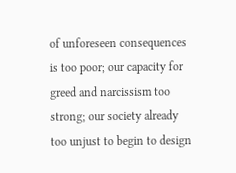of unforeseen consequences is too poor; our capacity for greed and narcissism too strong; our society already too unjust to begin to design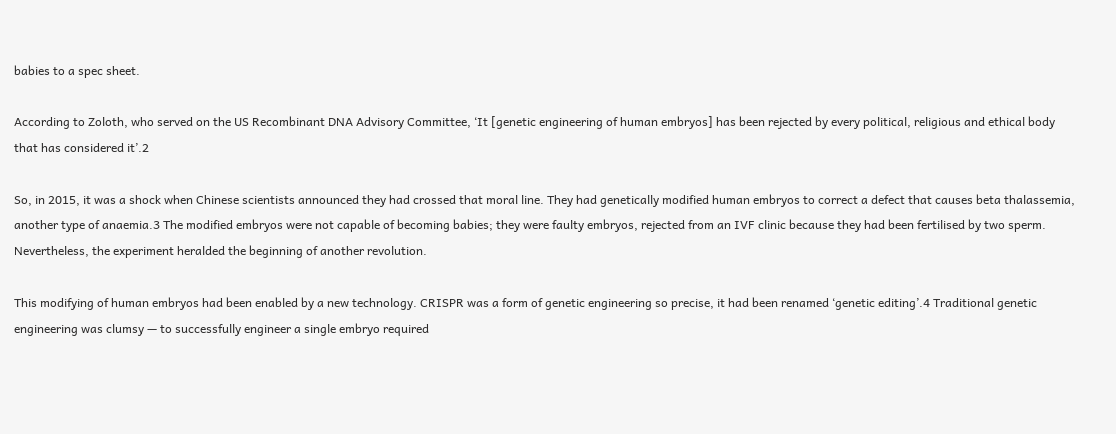babies to a spec sheet.

According to Zoloth, who served on the US Recombinant DNA Advisory Committee, ‘It [genetic engineering of human embryos] has been rejected by every political, religious and ethical body that has considered it’.2

So, in 2015, it was a shock when Chinese scientists announced they had crossed that moral line. They had genetically modified human embryos to correct a defect that causes beta thalassemia, another type of anaemia.3 The modified embryos were not capable of becoming babies; they were faulty embryos, rejected from an IVF clinic because they had been fertilised by two sperm. Nevertheless, the experiment heralded the beginning of another revolution.

This modifying of human embryos had been enabled by a new technology. CRISPR was a form of genetic engineering so precise, it had been renamed ‘genetic editing’.4 Traditional genetic engineering was clumsy — to successfully engineer a single embryo required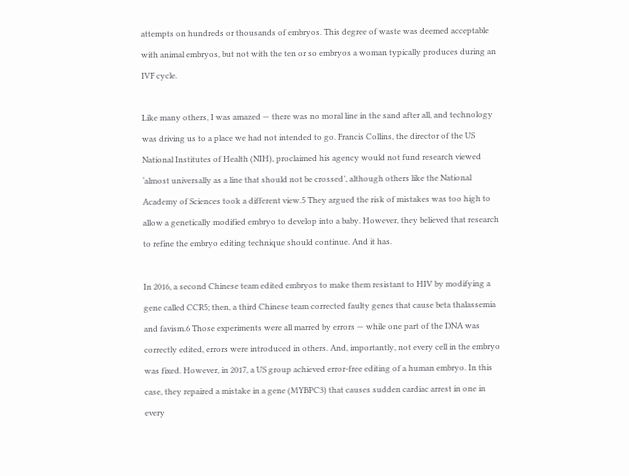attempts on hundreds or thousands of embryos. This degree of waste was deemed acceptable with animal embryos, but not with the ten or so embryos a woman typically produces during an IVF cycle.

Like many others, I was amazed — there was no moral line in the sand after all, and technology was driving us to a place we had not intended to go. Francis Collins, the director of the US National Institutes of Health (NIH), proclaimed his agency would not fund research viewed ‘almost universally as a line that should not be crossed’, although others like the National Academy of Sciences took a different view.5 They argued the risk of mistakes was too high to allow a genetically modified embryo to develop into a baby. However, they believed that research to refine the embryo editing technique should continue. And it has.

In 2016, a second Chinese team edited embryos to make them resistant to HIV by modifying a gene called CCR5; then, a third Chinese team corrected faulty genes that cause beta thalassemia and favism.6 Those experiments were all marred by errors — while one part of the DNA was correctly edited, errors were introduced in others. And, importantly, not every cell in the embryo was fixed. However, in 2017, a US group achieved error-free editing of a human embryo. In this case, they repaired a mistake in a gene (MYBPC3) that causes sudden cardiac arrest in one in every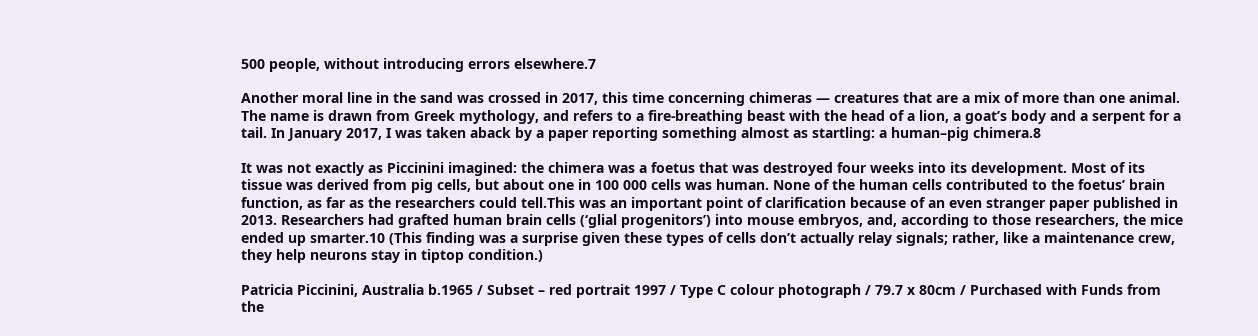500 people, without introducing errors elsewhere.7

Another moral line in the sand was crossed in 2017, this time concerning chimeras — creatures that are a mix of more than one animal. The name is drawn from Greek mythology, and refers to a fire-breathing beast with the head of a lion, a goat’s body and a serpent for a tail. In January 2017, I was taken aback by a paper reporting something almost as startling: a human–pig chimera.8

It was not exactly as Piccinini imagined: the chimera was a foetus that was destroyed four weeks into its development. Most of its tissue was derived from pig cells, but about one in 100 000 cells was human. None of the human cells contributed to the foetus’ brain function, as far as the researchers could tell.This was an important point of clarification because of an even stranger paper published in 2013. Researchers had grafted human brain cells (‘glial progenitors’) into mouse embryos, and, according to those researchers, the mice ended up smarter.10 (This finding was a surprise given these types of cells don’t actually relay signals; rather, like a maintenance crew, they help neurons stay in tiptop condition.)

Patricia Piccinini, Australia b.1965 / Subset – red portrait 1997 / Type C colour photograph / 79.7 x 80cm / Purchased with Funds from the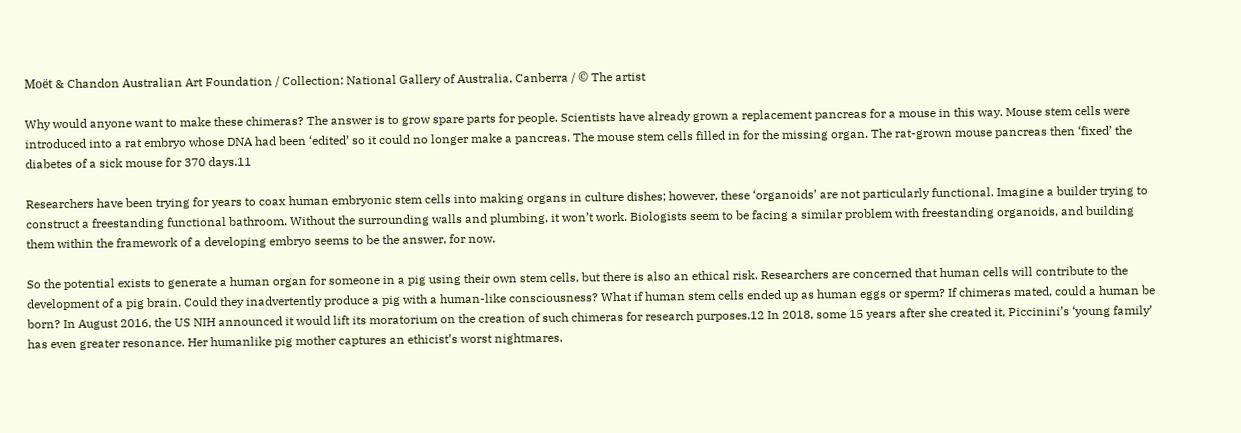Moët & Chandon Australian Art Foundation / Collection: National Gallery of Australia, Canberra / © The artist

Why would anyone want to make these chimeras? The answer is to grow spare parts for people. Scientists have already grown a replacement pancreas for a mouse in this way. Mouse stem cells were introduced into a rat embryo whose DNA had been ‘edited’ so it could no longer make a pancreas. The mouse stem cells filled in for the missing organ. The rat-grown mouse pancreas then ‘fixed’ the diabetes of a sick mouse for 370 days.11

Researchers have been trying for years to coax human embryonic stem cells into making organs in culture dishes; however, these ‘organoids’ are not particularly functional. Imagine a builder trying to construct a freestanding functional bathroom. Without the surrounding walls and plumbing, it won’t work. Biologists seem to be facing a similar problem with freestanding organoids, and building them within the framework of a developing embryo seems to be the answer, for now.

So the potential exists to generate a human organ for someone in a pig using their own stem cells, but there is also an ethical risk. Researchers are concerned that human cells will contribute to the development of a pig brain. Could they inadvertently produce a pig with a human-like consciousness? What if human stem cells ended up as human eggs or sperm? If chimeras mated, could a human be born? In August 2016, the US NIH announced it would lift its moratorium on the creation of such chimeras for research purposes.12 In 2018, some 15 years after she created it, Piccinini’s ‘young family’ has even greater resonance. Her humanlike pig mother captures an ethicist’s worst nightmares.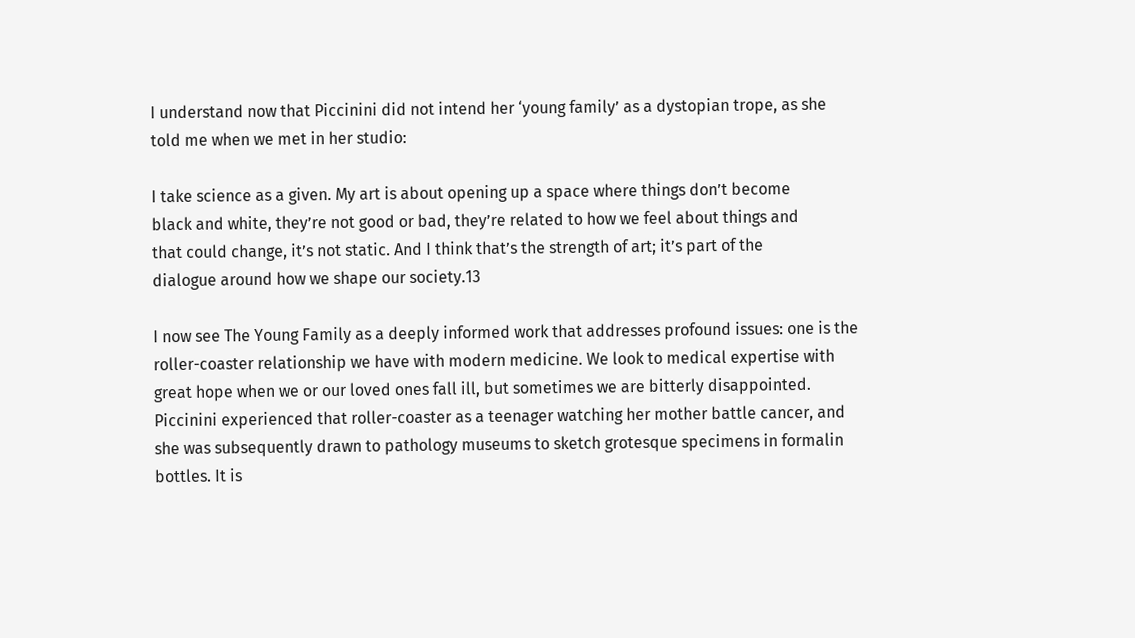I understand now that Piccinini did not intend her ‘young family’ as a dystopian trope, as she told me when we met in her studio:

I take science as a given. My art is about opening up a space where things don’t become
black and white, they’re not good or bad, they’re related to how we feel about things and
that could change, it’s not static. And I think that’s the strength of art; it’s part of the
dialogue around how we shape our society.13

I now see The Young Family as a deeply informed work that addresses profound issues: one is the roller-coaster relationship we have with modern medicine. We look to medical expertise with great hope when we or our loved ones fall ill, but sometimes we are bitterly disappointed. Piccinini experienced that roller-coaster as a teenager watching her mother battle cancer, and she was subsequently drawn to pathology museums to sketch grotesque specimens in formalin bottles. It is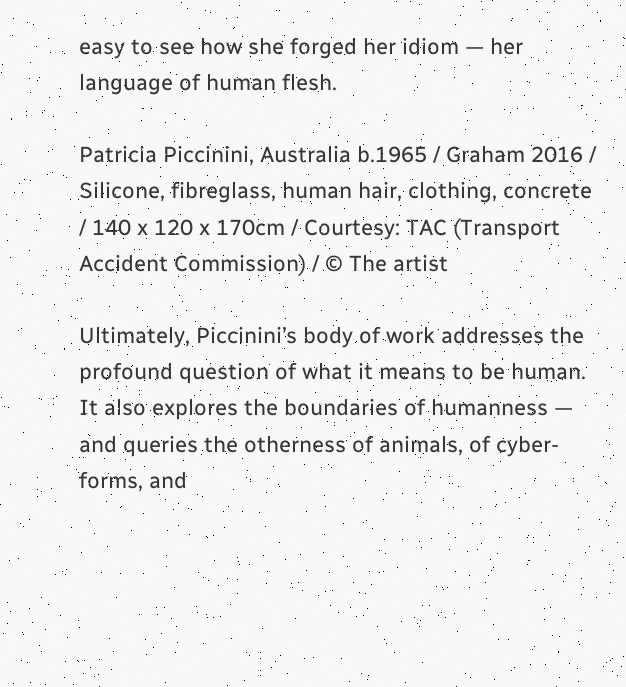easy to see how she forged her idiom — her language of human flesh.

Patricia Piccinini, Australia b.1965 / Graham 2016 / Silicone, fibreglass, human hair, clothing, concrete / 140 x 120 x 170cm / Courtesy: TAC (Transport Accident Commission) / © The artist

Ultimately, Piccinini’s body of work addresses the profound question of what it means to be human. It also explores the boundaries of humanness — and queries the otherness of animals, of cyber-forms, and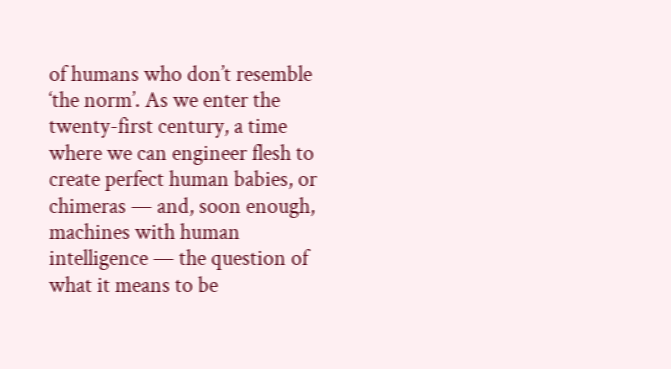of humans who don’t resemble ‘the norm’. As we enter the twenty-first century, a time where we can engineer flesh to create perfect human babies, or chimeras — and, soon enough, machines with human intelligence — the question of what it means to be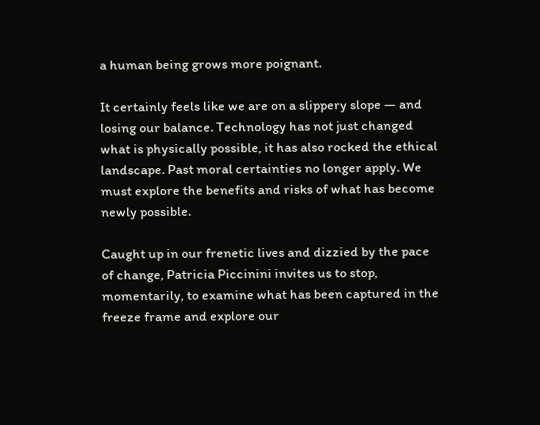a human being grows more poignant.

It certainly feels like we are on a slippery slope — and losing our balance. Technology has not just changed what is physically possible, it has also rocked the ethical landscape. Past moral certainties no longer apply. We must explore the benefits and risks of what has become newly possible.

Caught up in our frenetic lives and dizzied by the pace of change, Patricia Piccinini invites us to stop, momentarily, to examine what has been captured in the freeze frame and explore our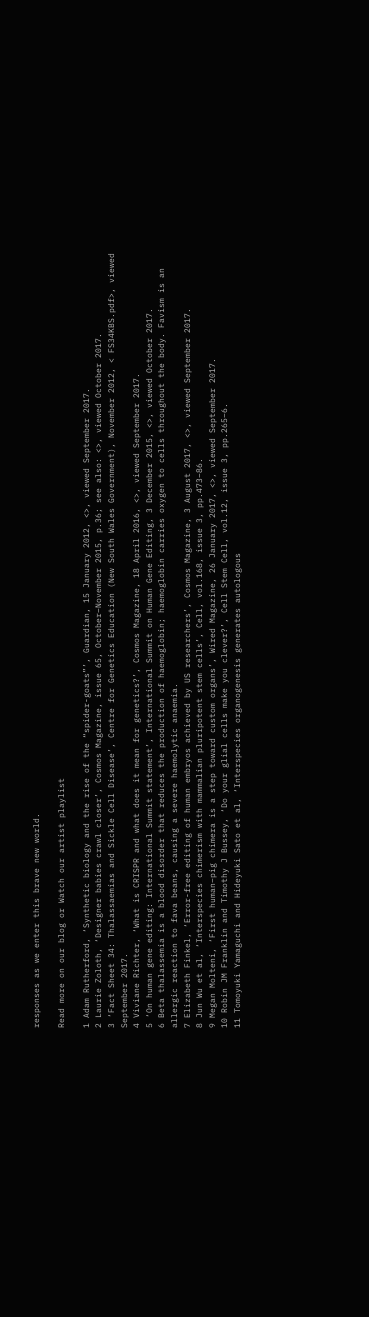responses as we enter this brave new world.

Read more on our blog or Watch our artist playlist

1 Adam Rutherford, ‘Synthetic biology and the rise of the “spider-goats”’, Guardian, 15 January 2012, <>, viewed September 2017.
2 Laurie Zoloth, ‘Designer babies crawl closer’, Cosmos Magazine, issue 65, October–November 2015, p.36; see also: <>, viewed October 2017.
3 ‘Fact Sheet 34: Thalassaemias and Sickle Cell Disease’, Centre for Genetics Education (New South Wales Government), November 2012, < FS34KBS.pdf>, viewed September 2017.
4 Viviane Richter, ‘What is CRISPR and what does it mean for genetics?’, Cosmos Magazine, 18 April 2016, <>, viewed September 2017.
5 ‘On human gene editing: International Summit statement’, International Summit on Human Gene Editing, 3 December 2015, <>, viewed October 2017.
6 Beta thalassemia is a blood disorder that reduces the production of haemoglobin; haemoglobin carries oxygen to cells throughout the body. Favism is an allergic reaction to fava beans, causing a severe haemolytic anaemia.
7 Elizabeth Finkel, ‘Error-free editing of human embryos achieved by US researchers’, Cosmos Magazine, 3 August 2017, <>, viewed September 2017.
8 Jun Wu et al, ‘Interspecies chimerism with mammalian pluripotent stem cells’, Cell, vol.168, issue 3, pp.473–86.
9 Megan Molteni, ‘First human–pig chimera is a step toward custom organs’, Wired Magazine, 26 January 2017, <>, viewed September 2017.
10 Robin JM Franklin and Timothy J Bussey, ‘Do your glial cells make you clever?’, Cell Stem Cell, vol.12, issue 3, pp.265–6.
11 Tomoyuki Yamaguchi and Hideyuki Sato et al, ‘Interspecies organogenesis generates autologous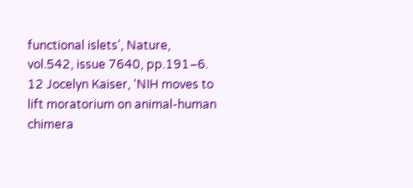functional islets’, Nature, vol.542, issue 7640, pp.191–6.
12 Jocelyn Kaiser, ‘NIH moves to lift moratorium on animal-human chimera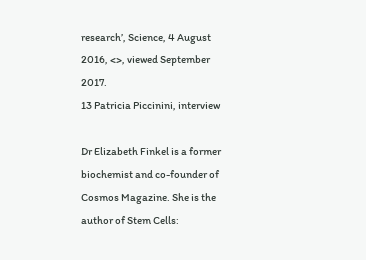research’, Science, 4 August 2016, <>, viewed September 2017.
13 Patricia Piccinini, interview

Dr Elizabeth Finkel is a former biochemist and co-founder of Cosmos Magazine. She is the author of Stem Cells: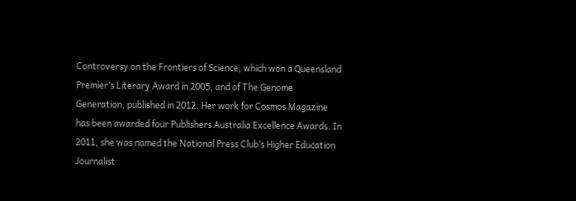Controversy on the Frontiers of Science, which won a Queensland Premier’s Literary Award in 2005, and of The Genome Generation, published in 2012. Her work for Cosmos Magazine has been awarded four Publishers Australia Excellence Awards. In 2011, she was named the National Press Club’s Higher Education Journalist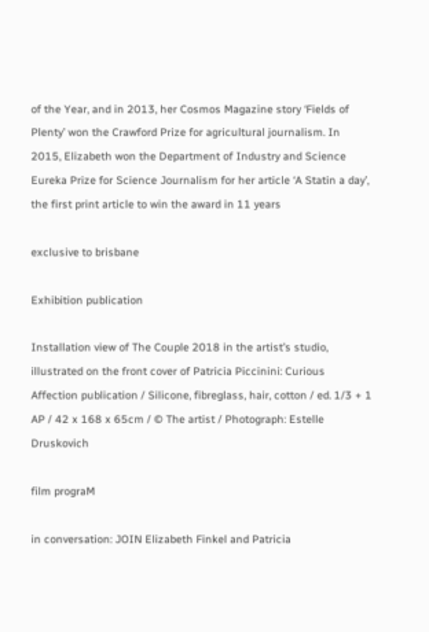of the Year, and in 2013, her Cosmos Magazine story ‘Fields of Plenty’ won the Crawford Prize for agricultural journalism. In 2015, Elizabeth won the Department of Industry and Science Eureka Prize for Science Journalism for her article ‘A Statin a day’, the first print article to win the award in 11 years

exclusive to brisbane

Exhibition publication

Installation view of The Couple 2018 in the artist’s studio, illustrated on the front cover of Patricia Piccinini: Curious Affection publication / Silicone, fibreglass, hair, cotton / ed. 1/3 + 1 AP / 42 x 168 x 65cm / © The artist / Photograph: Estelle Druskovich

film prograM

in conversation: JOIN Elizabeth Finkel and Patricia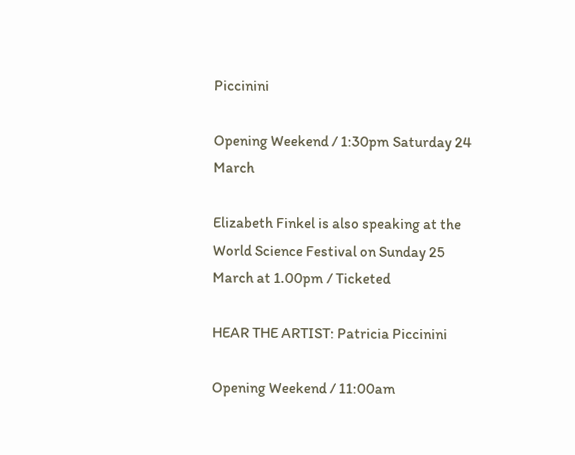Piccinini

Opening Weekend / 1:30pm Saturday 24 March

Elizabeth Finkel is also speaking at the World Science Festival on Sunday 25 March at 1.00pm / Ticketed

HEAR THE ARTIST: Patricia Piccinini

Opening Weekend / 11:00am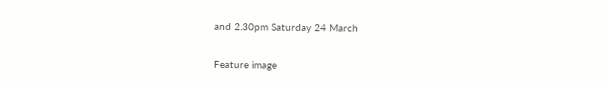and 2.30pm Saturday 24 March

Feature image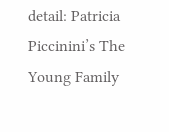detail: Patricia Piccinini’s The Young Family